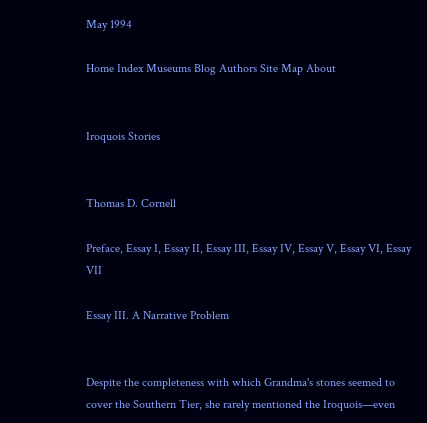May 1994

Home Index Museums Blog Authors Site Map About


Iroquois Stories


Thomas D. Cornell

Preface, Essay I, Essay II, Essay III, Essay IV, Essay V, Essay VI, Essay VII

Essay III. A Narrative Problem


Despite the completeness with which Grandma's stones seemed to cover the Southern Tier, she rarely mentioned the Iroquois—even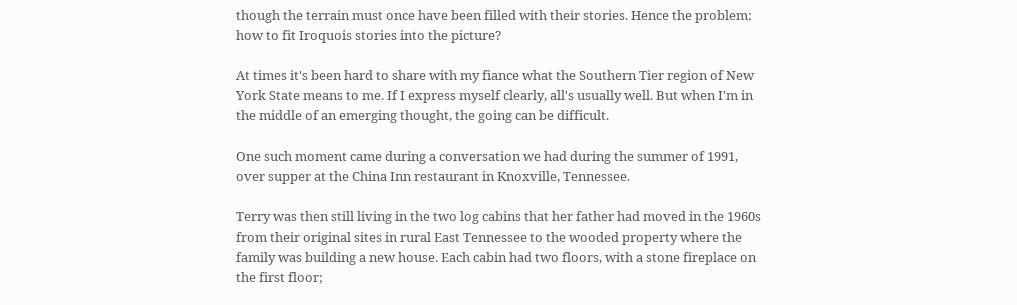though the terrain must once have been filled with their stories. Hence the problem: how to fit Iroquois stories into the picture?

At times it's been hard to share with my fiance what the Southern Tier region of New York State means to me. If I express myself clearly, all's usually well. But when I'm in the middle of an emerging thought, the going can be difficult.

One such moment came during a conversation we had during the summer of 1991, over supper at the China Inn restaurant in Knoxville, Tennessee.

Terry was then still living in the two log cabins that her father had moved in the 1960s from their original sites in rural East Tennessee to the wooded property where the family was building a new house. Each cabin had two floors, with a stone fireplace on the first floor;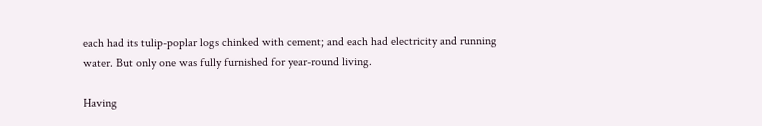each had its tulip-poplar logs chinked with cement; and each had electricity and running water. But only one was fully furnished for year-round living.

Having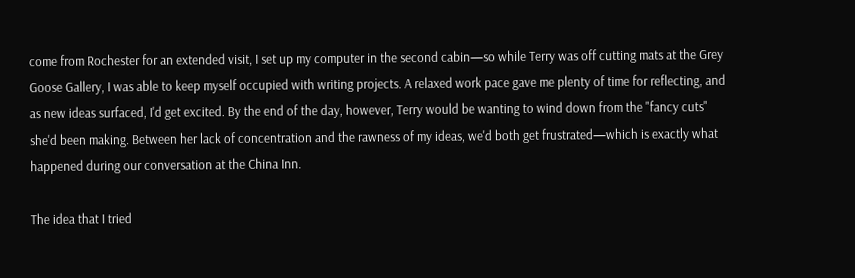come from Rochester for an extended visit, I set up my computer in the second cabin—so while Terry was off cutting mats at the Grey Goose Gallery, I was able to keep myself occupied with writing projects. A relaxed work pace gave me plenty of time for reflecting, and as new ideas surfaced, I'd get excited. By the end of the day, however, Terry would be wanting to wind down from the "fancy cuts" she'd been making. Between her lack of concentration and the rawness of my ideas, we'd both get frustrated—which is exactly what happened during our conversation at the China Inn.

The idea that I tried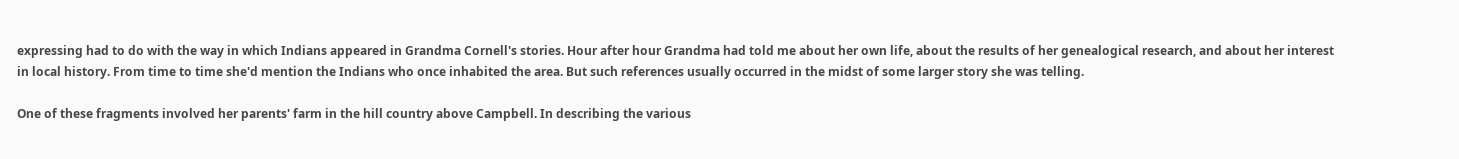expressing had to do with the way in which Indians appeared in Grandma Cornell's stories. Hour after hour Grandma had told me about her own life, about the results of her genealogical research, and about her interest in local history. From time to time she'd mention the Indians who once inhabited the area. But such references usually occurred in the midst of some larger story she was telling.

One of these fragments involved her parents' farm in the hill country above Campbell. In describing the various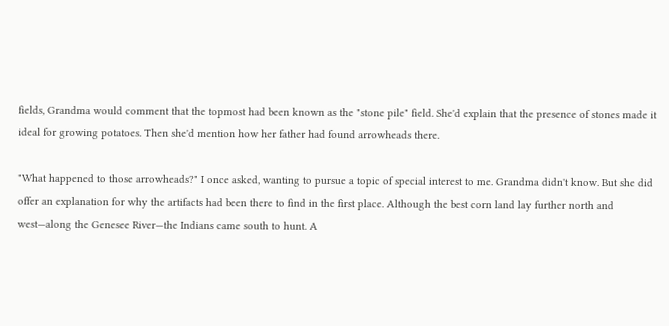fields, Grandma would comment that the topmost had been known as the "stone pile" field. She'd explain that the presence of stones made it ideal for growing potatoes. Then she'd mention how her father had found arrowheads there.

"What happened to those arrowheads?" I once asked, wanting to pursue a topic of special interest to me. Grandma didn't know. But she did offer an explanation for why the artifacts had been there to find in the first place. Although the best corn land lay further north and west—along the Genesee River—the Indians came south to hunt. A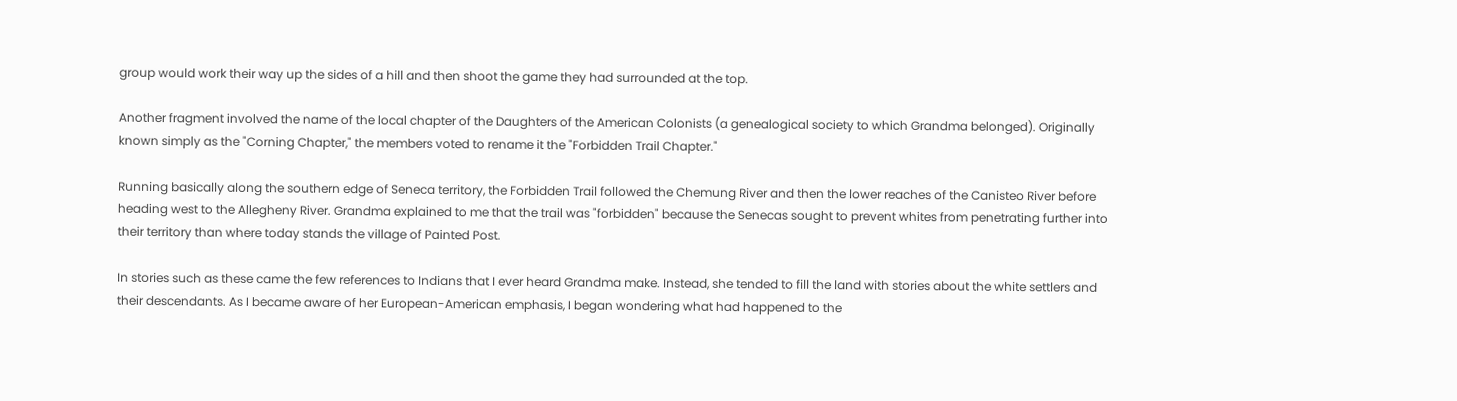group would work their way up the sides of a hill and then shoot the game they had surrounded at the top.

Another fragment involved the name of the local chapter of the Daughters of the American Colonists (a genealogical society to which Grandma belonged). Originally known simply as the "Corning Chapter," the members voted to rename it the "Forbidden Trail Chapter."

Running basically along the southern edge of Seneca territory, the Forbidden Trail followed the Chemung River and then the lower reaches of the Canisteo River before heading west to the Allegheny River. Grandma explained to me that the trail was "forbidden" because the Senecas sought to prevent whites from penetrating further into their territory than where today stands the village of Painted Post.

In stories such as these came the few references to Indians that I ever heard Grandma make. Instead, she tended to fill the land with stories about the white settlers and their descendants. As I became aware of her European-American emphasis, I began wondering what had happened to the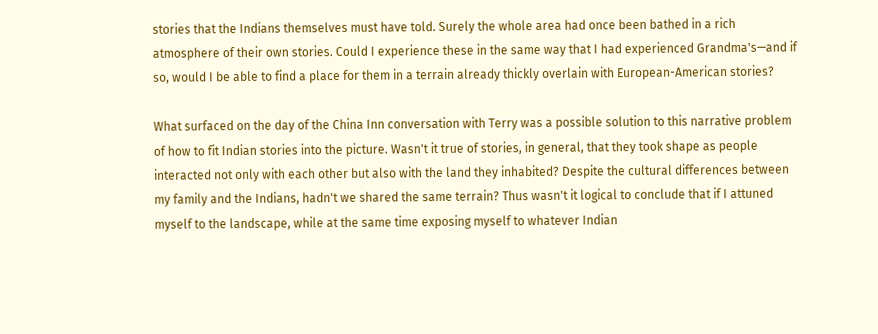stories that the Indians themselves must have told. Surely the whole area had once been bathed in a rich atmosphere of their own stories. Could I experience these in the same way that I had experienced Grandma's—and if so, would I be able to find a place for them in a terrain already thickly overlain with European-American stories?

What surfaced on the day of the China Inn conversation with Terry was a possible solution to this narrative problem of how to fit Indian stories into the picture. Wasn't it true of stories, in general, that they took shape as people interacted not only with each other but also with the land they inhabited? Despite the cultural differences between my family and the Indians, hadn't we shared the same terrain? Thus wasn't it logical to conclude that if I attuned myself to the landscape, while at the same time exposing myself to whatever Indian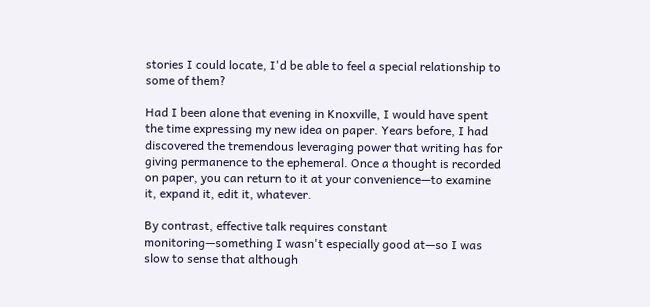stories I could locate, I'd be able to feel a special relationship to some of them?

Had I been alone that evening in Knoxville, I would have spent the time expressing my new idea on paper. Years before, I had discovered the tremendous leveraging power that writing has for giving permanence to the ephemeral. Once a thought is recorded on paper, you can return to it at your convenience—to examine it, expand it, edit it, whatever.

By contrast, effective talk requires constant monitoring—something I wasn't especially good at—so I was slow to sense that although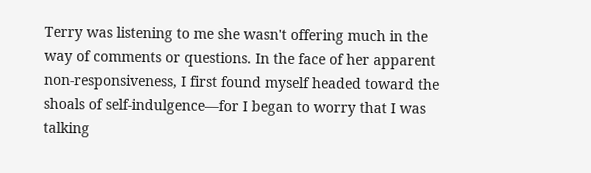Terry was listening to me she wasn't offering much in the way of comments or questions. In the face of her apparent non-responsiveness, I first found myself headed toward the shoals of self-indulgence—for I began to worry that I was talking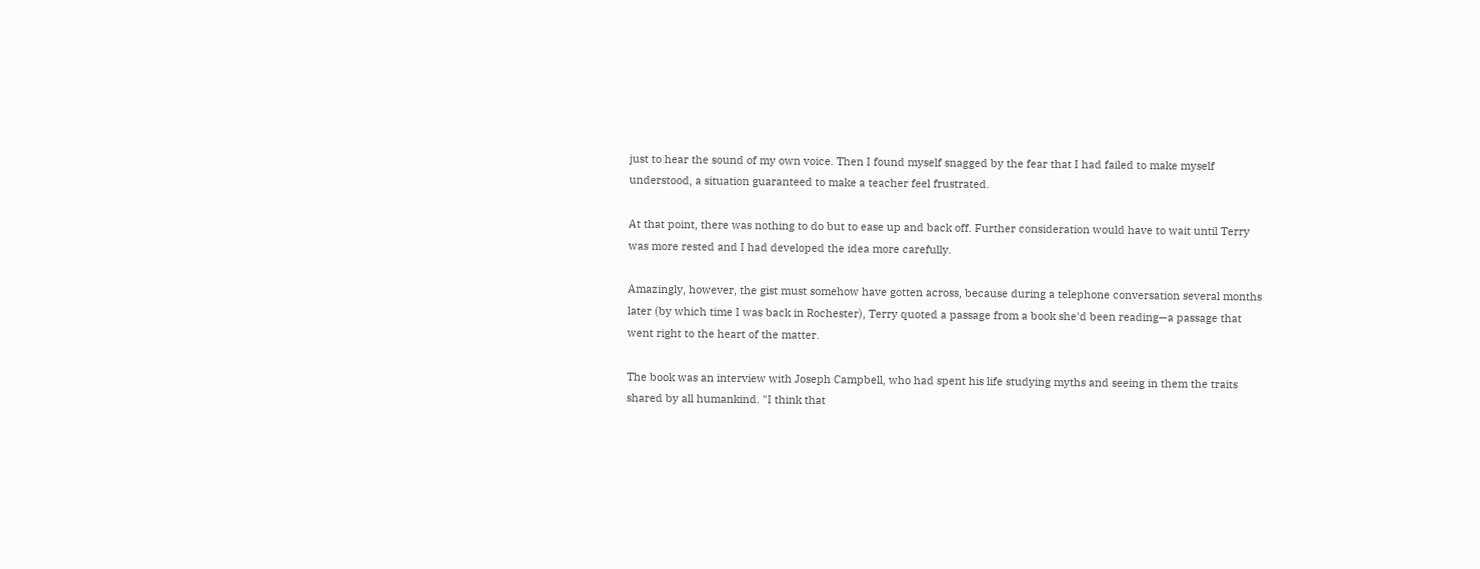just to hear the sound of my own voice. Then I found myself snagged by the fear that I had failed to make myself understood, a situation guaranteed to make a teacher feel frustrated.

At that point, there was nothing to do but to ease up and back off. Further consideration would have to wait until Terry was more rested and I had developed the idea more carefully.

Amazingly, however, the gist must somehow have gotten across, because during a telephone conversation several months later (by which time I was back in Rochester), Terry quoted a passage from a book she'd been reading—a passage that went right to the heart of the matter.

The book was an interview with Joseph Campbell, who had spent his life studying myths and seeing in them the traits shared by all humankind. "I think that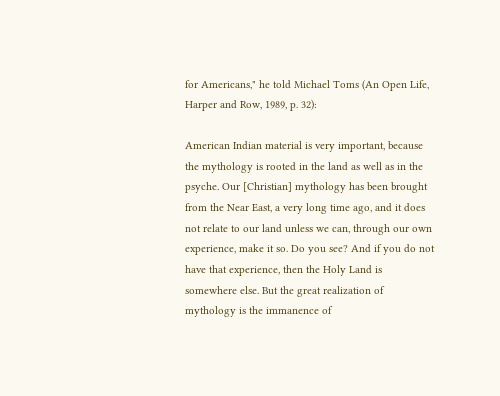for Americans," he told Michael Toms (An Open Life, Harper and Row, 1989, p. 32):

American Indian material is very important, because the mythology is rooted in the land as well as in the psyche. Our [Christian] mythology has been brought from the Near East, a very long time ago, and it does not relate to our land unless we can, through our own experience, make it so. Do you see? And if you do not have that experience, then the Holy Land is somewhere else. But the great realization of mythology is the immanence of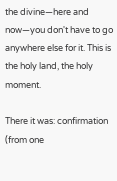the divine—here and now—you don't have to go anywhere else for it. This is the holy land, the holy moment.

There it was: confirmation (from one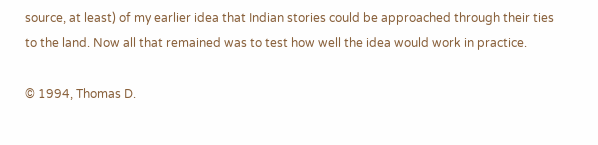source, at least) of my earlier idea that Indian stories could be approached through their ties to the land. Now all that remained was to test how well the idea would work in practice.

© 1994, Thomas D.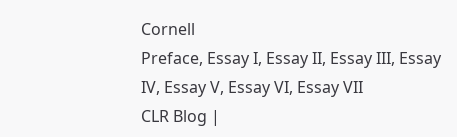Cornell
Preface, Essay I, Essay II, Essay III, Essay IV, Essay V, Essay VI, Essay VII
CLR Blog |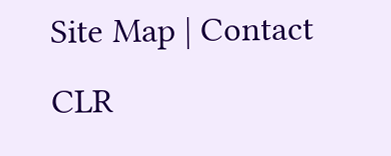Site Map | Contact CLR